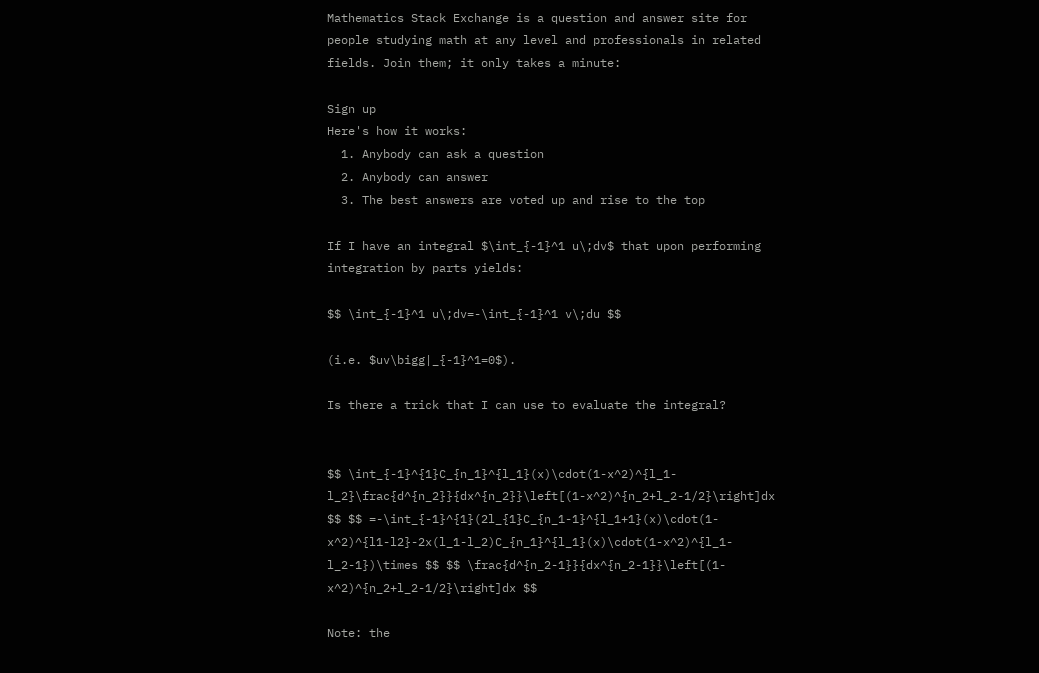Mathematics Stack Exchange is a question and answer site for people studying math at any level and professionals in related fields. Join them; it only takes a minute:

Sign up
Here's how it works:
  1. Anybody can ask a question
  2. Anybody can answer
  3. The best answers are voted up and rise to the top

If I have an integral $\int_{-1}^1 u\;dv$ that upon performing integration by parts yields:

$$ \int_{-1}^1 u\;dv=-\int_{-1}^1 v\;du $$

(i.e. $uv\bigg|_{-1}^1=0$).

Is there a trick that I can use to evaluate the integral?


$$ \int_{-1}^{1}C_{n_1}^{l_1}(x)\cdot(1-x^2)^{l_1-l_2}\frac{d^{n_2}}{dx^{n_2}}\left[(1-x^2)^{n_2+l_2-1/2}\right]dx $$ $$ =-\int_{-1}^{1}(2l_{1}C_{n_1-1}^{l_1+1}(x)\cdot(1-x^2)^{l1-l2}-2x(l_1-l_2)C_{n_1}^{l_1}(x)\cdot(1-x^2)^{l_1-l_2-1})\times $$ $$ \frac{d^{n_2-1}}{dx^{n_2-1}}\left[(1-x^2)^{n_2+l_2-1/2}\right]dx $$

Note: the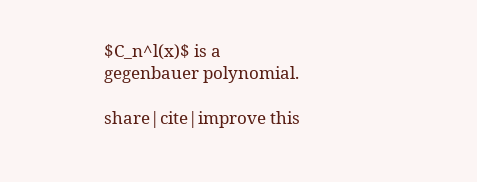$C_n^l(x)$ is a gegenbauer polynomial.

share|cite|improve this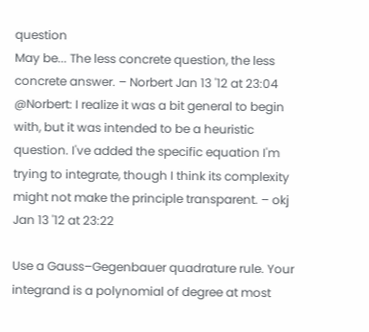question
May be... The less concrete question, the less concrete answer. – Norbert Jan 13 '12 at 23:04
@Norbert: I realize it was a bit general to begin with, but it was intended to be a heuristic question. I've added the specific equation I'm trying to integrate, though I think its complexity might not make the principle transparent. – okj Jan 13 '12 at 23:22

Use a Gauss–Gegenbauer quadrature rule. Your integrand is a polynomial of degree at most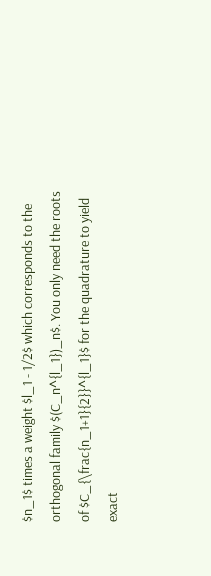$n_1$ times a weight $l_1 - 1/2$ which corresponds to the orthogonal family $(C_n^{l_1})_n$. You only need the roots of $C_{\frac{n_1+1}{2}}^{l_1}$ for the quadrature to yield exact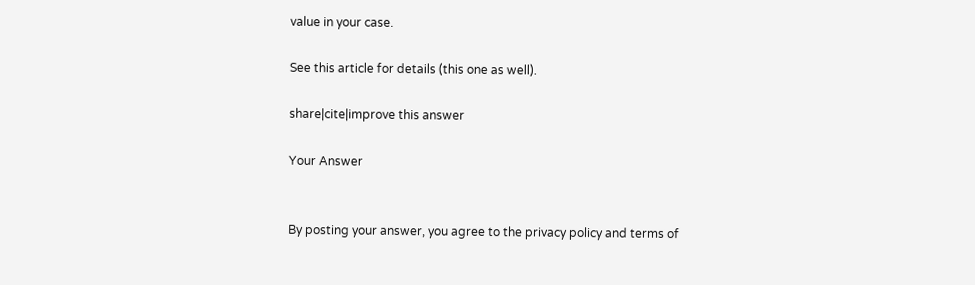value in your case.

See this article for details (this one as well).

share|cite|improve this answer

Your Answer


By posting your answer, you agree to the privacy policy and terms of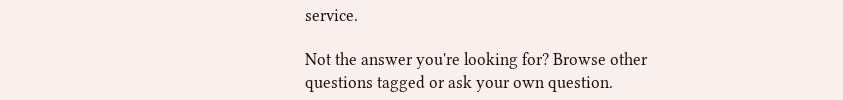service.

Not the answer you're looking for? Browse other questions tagged or ask your own question.